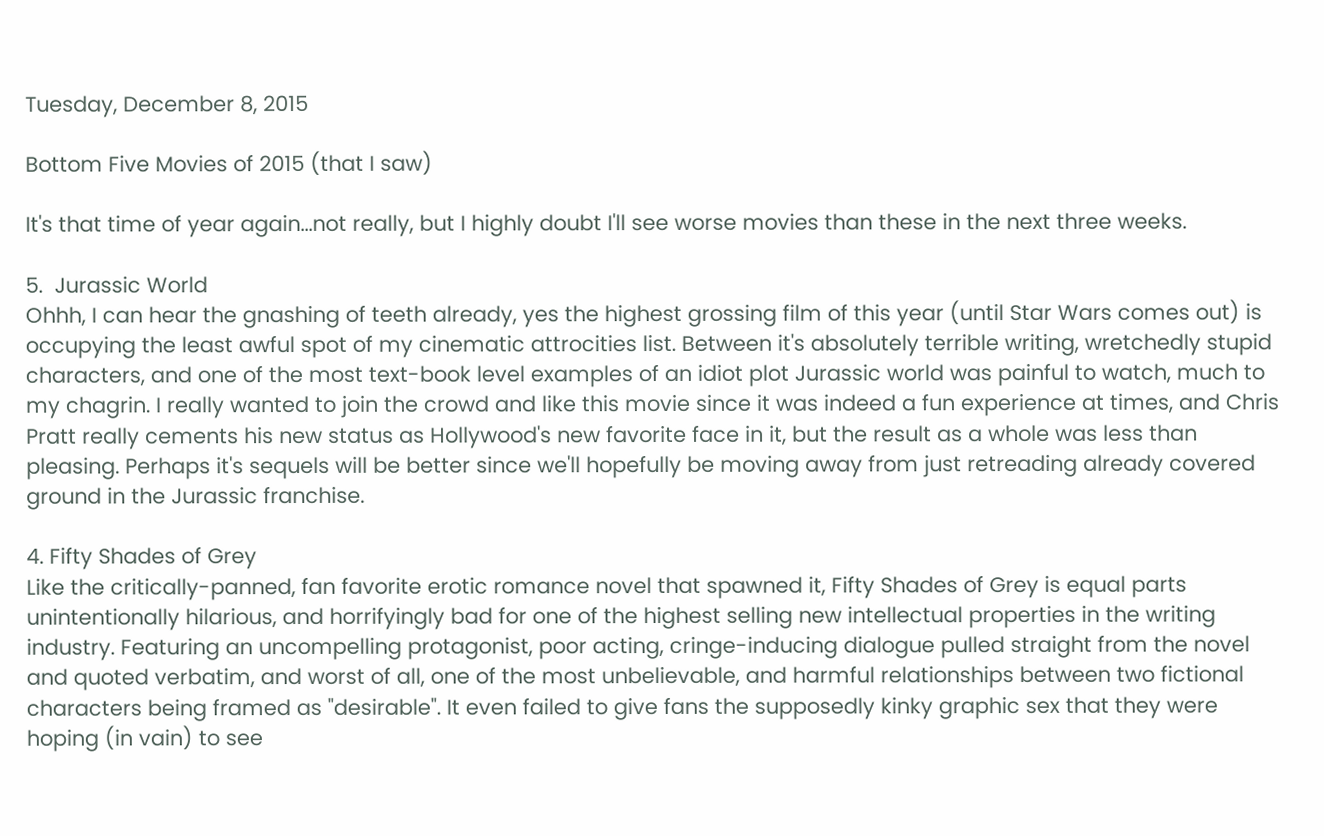Tuesday, December 8, 2015

Bottom Five Movies of 2015 (that I saw)

It's that time of year again...not really, but I highly doubt I'll see worse movies than these in the next three weeks.

5.  Jurassic World
Ohhh, I can hear the gnashing of teeth already, yes the highest grossing film of this year (until Star Wars comes out) is occupying the least awful spot of my cinematic attrocities list. Between it's absolutely terrible writing, wretchedly stupid characters, and one of the most text-book level examples of an idiot plot Jurassic world was painful to watch, much to my chagrin. I really wanted to join the crowd and like this movie since it was indeed a fun experience at times, and Chris Pratt really cements his new status as Hollywood's new favorite face in it, but the result as a whole was less than pleasing. Perhaps it's sequels will be better since we'll hopefully be moving away from just retreading already covered ground in the Jurassic franchise.

4. Fifty Shades of Grey
Like the critically-panned, fan favorite erotic romance novel that spawned it, Fifty Shades of Grey is equal parts unintentionally hilarious, and horrifyingly bad for one of the highest selling new intellectual properties in the writing industry. Featuring an uncompelling protagonist, poor acting, cringe-inducing dialogue pulled straight from the novel and quoted verbatim, and worst of all, one of the most unbelievable, and harmful relationships between two fictional characters being framed as "desirable". It even failed to give fans the supposedly kinky graphic sex that they were hoping (in vain) to see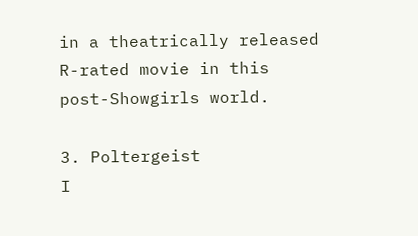in a theatrically released R-rated movie in this post-Showgirls world.

3. Poltergeist
I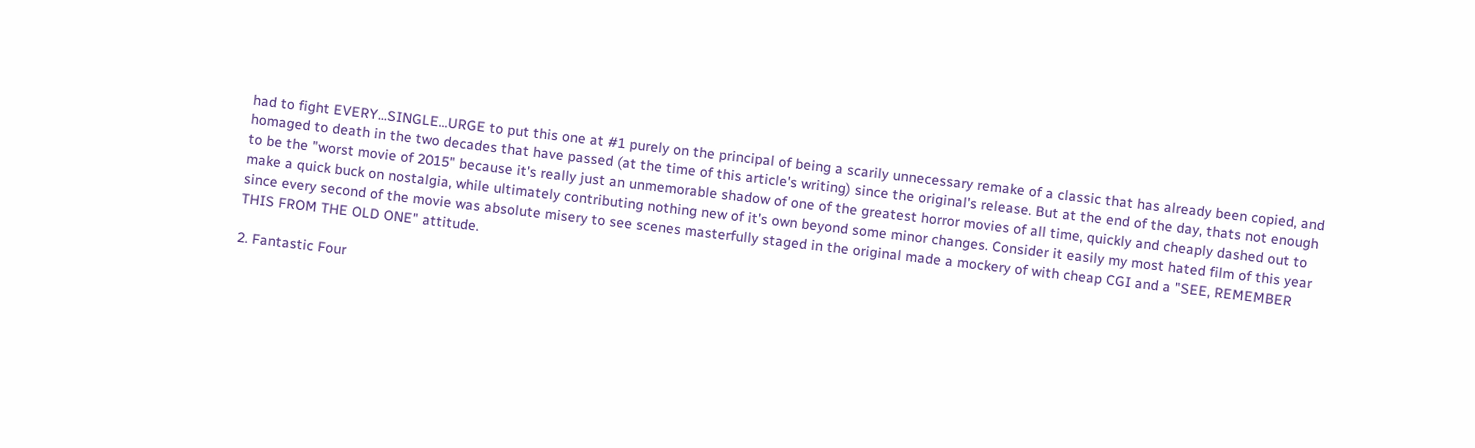had to fight EVERY...SINGLE...URGE to put this one at #1 purely on the principal of being a scarily unnecessary remake of a classic that has already been copied, and homaged to death in the two decades that have passed (at the time of this article's writing) since the original's release. But at the end of the day, thats not enough to be the "worst movie of 2015" because it's really just an unmemorable shadow of one of the greatest horror movies of all time, quickly and cheaply dashed out to make a quick buck on nostalgia, while ultimately contributing nothing new of it's own beyond some minor changes. Consider it easily my most hated film of this year since every second of the movie was absolute misery to see scenes masterfully staged in the original made a mockery of with cheap CGI and a "SEE, REMEMBER THIS FROM THE OLD ONE" attitude.

2. Fantastic Four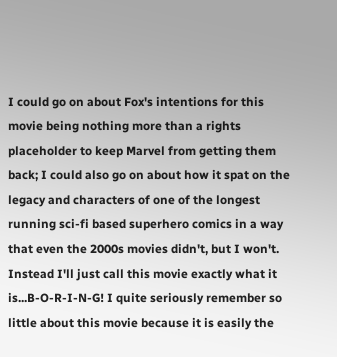I could go on about Fox's intentions for this movie being nothing more than a rights placeholder to keep Marvel from getting them back; I could also go on about how it spat on the legacy and characters of one of the longest running sci-fi based superhero comics in a way that even the 2000s movies didn't, but I won't. Instead I'll just call this movie exactly what it is...B-O-R-I-N-G! I quite seriously remember so little about this movie because it is easily the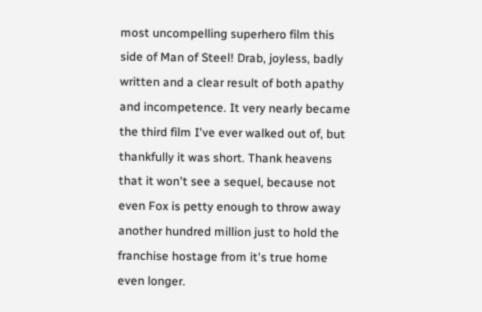most uncompelling superhero film this side of Man of Steel! Drab, joyless, badly written and a clear result of both apathy and incompetence. It very nearly became the third film I've ever walked out of, but thankfully it was short. Thank heavens that it won't see a sequel, because not even Fox is petty enough to throw away another hundred million just to hold the franchise hostage from it's true home even longer.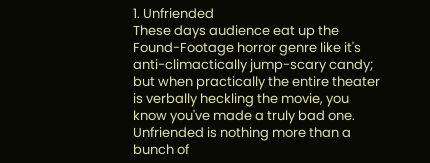1. Unfriended
These days audience eat up the Found-Footage horror genre like it's anti-climactically jump-scary candy; but when practically the entire theater is verbally heckling the movie, you know you've made a truly bad one. Unfriended is nothing more than a bunch of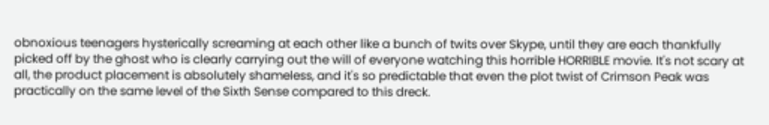obnoxious teenagers hysterically screaming at each other like a bunch of twits over Skype, until they are each thankfully picked off by the ghost who is clearly carrying out the will of everyone watching this horrible HORRIBLE movie. It's not scary at all, the product placement is absolutely shameless, and it's so predictable that even the plot twist of Crimson Peak was practically on the same level of the Sixth Sense compared to this dreck.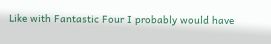Like with Fantastic Four I probably would have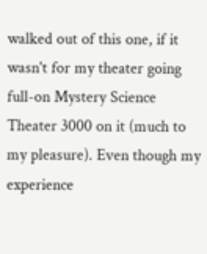walked out of this one, if it wasn't for my theater going full-on Mystery Science Theater 3000 on it (much to my pleasure). Even though my experience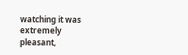watching it was extremely pleasant,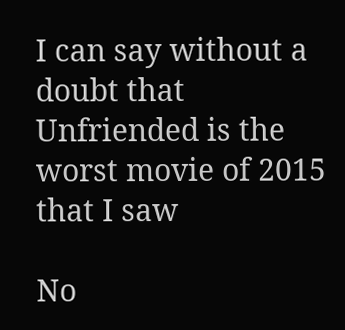I can say without a doubt that Unfriended is the worst movie of 2015 that I saw

No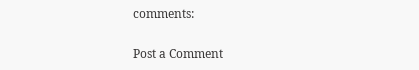comments:

Post a Comment